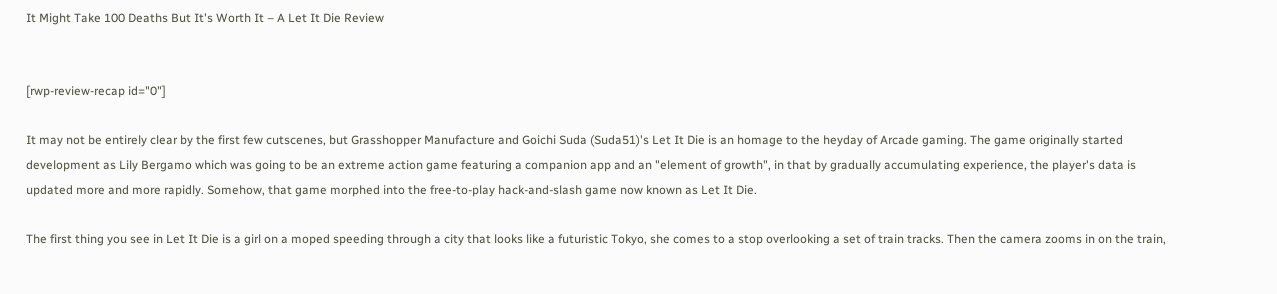It Might Take 100 Deaths But It's Worth It – A Let It Die Review


[rwp-review-recap id="0"]

It may not be entirely clear by the first few cutscenes, but Grasshopper Manufacture and Goichi Suda (Suda51)'s Let It Die is an homage to the heyday of Arcade gaming. The game originally started development as Lily Bergamo which was going to be an extreme action game featuring a companion app and an "element of growth", in that by gradually accumulating experience, the player's data is updated more and more rapidly. Somehow, that game morphed into the free-to-play hack-and-slash game now known as Let It Die.

The first thing you see in Let It Die is a girl on a moped speeding through a city that looks like a futuristic Tokyo, she comes to a stop overlooking a set of train tracks. Then the camera zooms in on the train,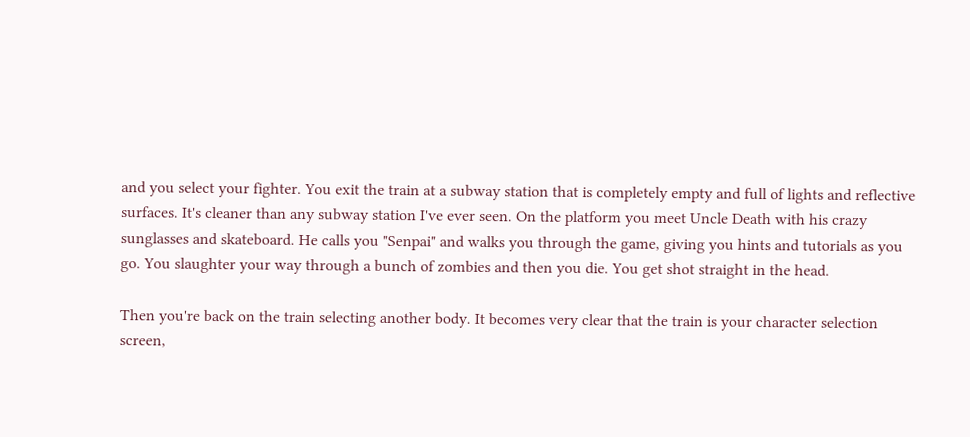and you select your fighter. You exit the train at a subway station that is completely empty and full of lights and reflective surfaces. It's cleaner than any subway station I've ever seen. On the platform you meet Uncle Death with his crazy sunglasses and skateboard. He calls you "Senpai" and walks you through the game, giving you hints and tutorials as you go. You slaughter your way through a bunch of zombies and then you die. You get shot straight in the head.

Then you're back on the train selecting another body. It becomes very clear that the train is your character selection screen,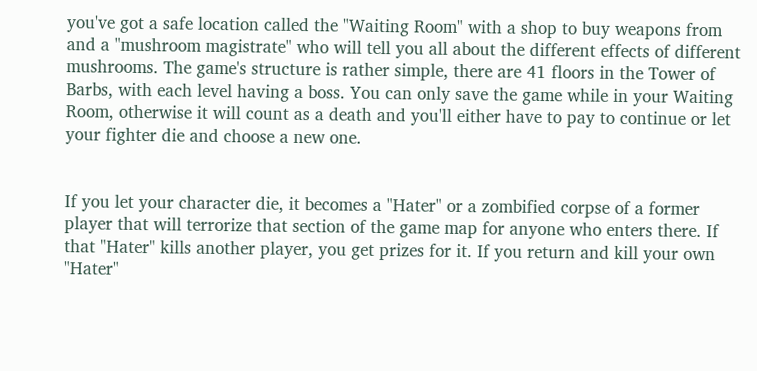you've got a safe location called the "Waiting Room" with a shop to buy weapons from and a "mushroom magistrate" who will tell you all about the different effects of different mushrooms. The game's structure is rather simple, there are 41 floors in the Tower of Barbs, with each level having a boss. You can only save the game while in your Waiting Room, otherwise it will count as a death and you'll either have to pay to continue or let your fighter die and choose a new one.


If you let your character die, it becomes a "Hater" or a zombified corpse of a former player that will terrorize that section of the game map for anyone who enters there. If that "Hater" kills another player, you get prizes for it. If you return and kill your own "Hater"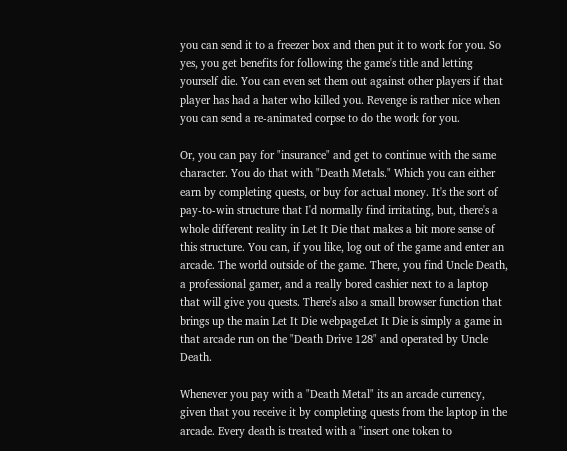you can send it to a freezer box and then put it to work for you. So yes, you get benefits for following the game's title and letting yourself die. You can even set them out against other players if that player has had a hater who killed you. Revenge is rather nice when you can send a re-animated corpse to do the work for you.

Or, you can pay for "insurance" and get to continue with the same character. You do that with "Death Metals." Which you can either earn by completing quests, or buy for actual money. It's the sort of pay-to-win structure that I'd normally find irritating, but, there's a whole different reality in Let It Die that makes a bit more sense of this structure. You can, if you like, log out of the game and enter an arcade. The world outside of the game. There, you find Uncle Death, a professional gamer, and a really bored cashier next to a laptop that will give you quests. There's also a small browser function that brings up the main Let It Die webpageLet It Die is simply a game in that arcade run on the "Death Drive 128" and operated by Uncle Death.

Whenever you pay with a "Death Metal" its an arcade currency, given that you receive it by completing quests from the laptop in the arcade. Every death is treated with a "insert one token to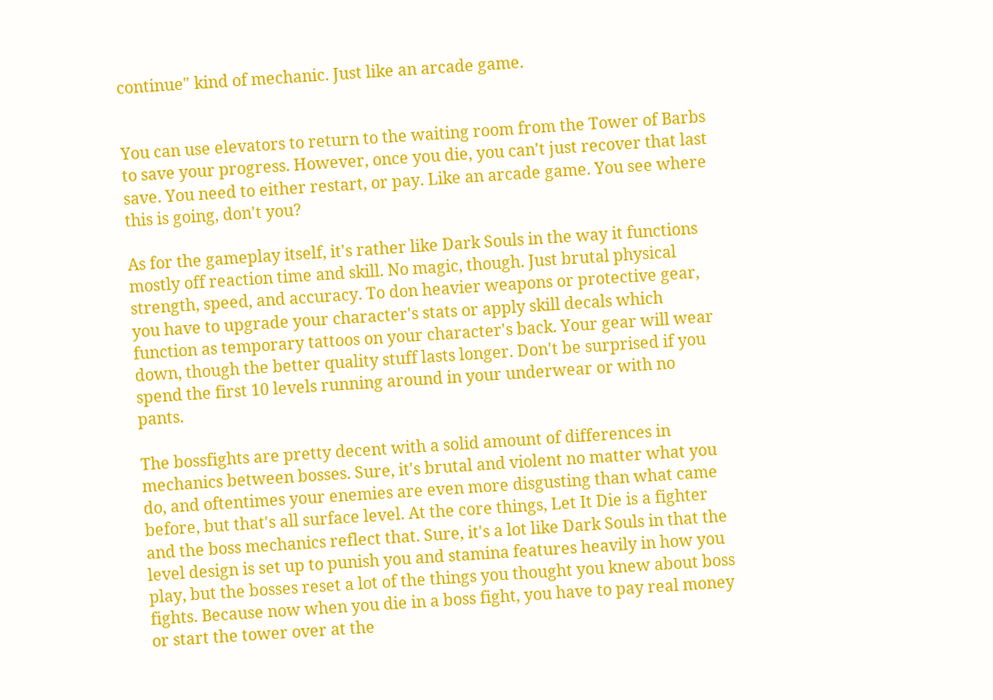continue" kind of mechanic. Just like an arcade game.


You can use elevators to return to the waiting room from the Tower of Barbs to save your progress. However, once you die, you can't just recover that last save. You need to either restart, or pay. Like an arcade game. You see where this is going, don't you?

As for the gameplay itself, it's rather like Dark Souls in the way it functions mostly off reaction time and skill. No magic, though. Just brutal physical strength, speed, and accuracy. To don heavier weapons or protective gear, you have to upgrade your character's stats or apply skill decals which function as temporary tattoos on your character's back. Your gear will wear down, though the better quality stuff lasts longer. Don't be surprised if you spend the first 10 levels running around in your underwear or with no pants.

The bossfights are pretty decent with a solid amount of differences in mechanics between bosses. Sure, it's brutal and violent no matter what you do, and oftentimes your enemies are even more disgusting than what came before, but that's all surface level. At the core things, Let It Die is a fighter and the boss mechanics reflect that. Sure, it's a lot like Dark Souls in that the level design is set up to punish you and stamina features heavily in how you play, but the bosses reset a lot of the things you thought you knew about boss fights. Because now when you die in a boss fight, you have to pay real money or start the tower over at the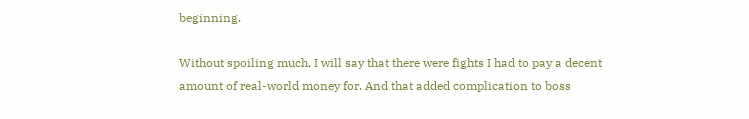beginning.

Without spoiling much, I will say that there were fights I had to pay a decent amount of real-world money for. And that added complication to boss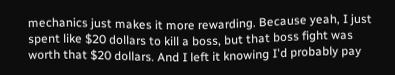mechanics just makes it more rewarding. Because yeah, I just spent like $20 dollars to kill a boss, but that boss fight was worth that $20 dollars. And I left it knowing I'd probably pay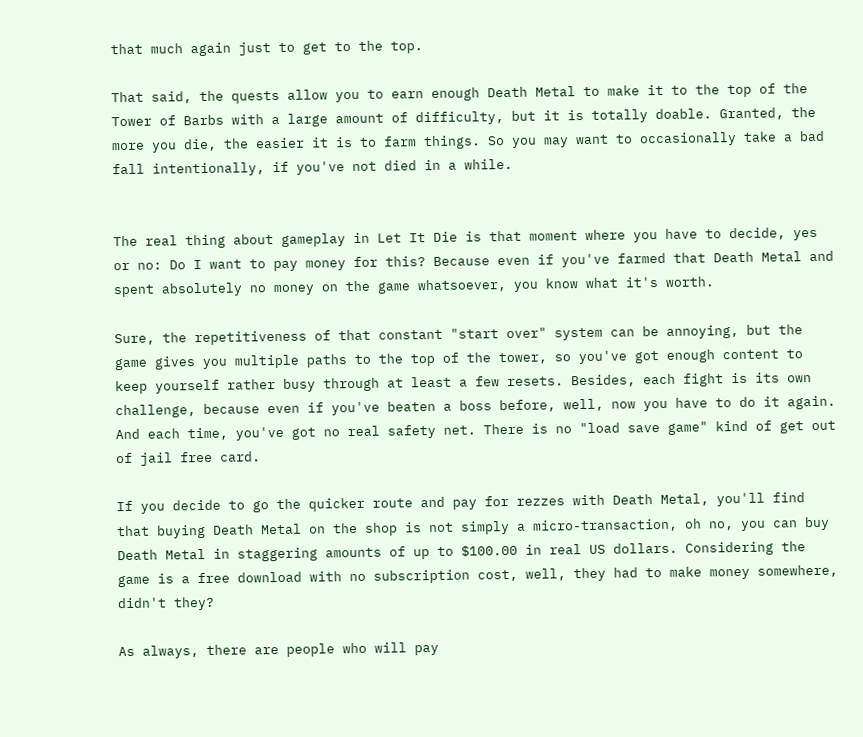that much again just to get to the top.

That said, the quests allow you to earn enough Death Metal to make it to the top of the Tower of Barbs with a large amount of difficulty, but it is totally doable. Granted, the more you die, the easier it is to farm things. So you may want to occasionally take a bad fall intentionally, if you've not died in a while.


The real thing about gameplay in Let It Die is that moment where you have to decide, yes or no: Do I want to pay money for this? Because even if you've farmed that Death Metal and spent absolutely no money on the game whatsoever, you know what it's worth.

Sure, the repetitiveness of that constant "start over" system can be annoying, but the game gives you multiple paths to the top of the tower, so you've got enough content to keep yourself rather busy through at least a few resets. Besides, each fight is its own challenge, because even if you've beaten a boss before, well, now you have to do it again. And each time, you've got no real safety net. There is no "load save game" kind of get out of jail free card.

If you decide to go the quicker route and pay for rezzes with Death Metal, you'll find that buying Death Metal on the shop is not simply a micro-transaction, oh no, you can buy Death Metal in staggering amounts of up to $100.00 in real US dollars. Considering the game is a free download with no subscription cost, well, they had to make money somewhere, didn't they?

As always, there are people who will pay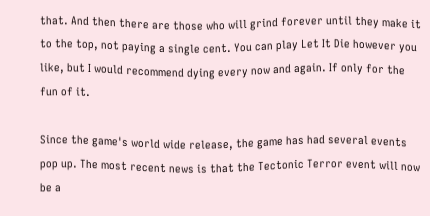that. And then there are those who will grind forever until they make it to the top, not paying a single cent. You can play Let It Die however you like, but I would recommend dying every now and again. If only for the fun of it.

Since the game's world wide release, the game has had several events pop up. The most recent news is that the Tectonic Terror event will now be a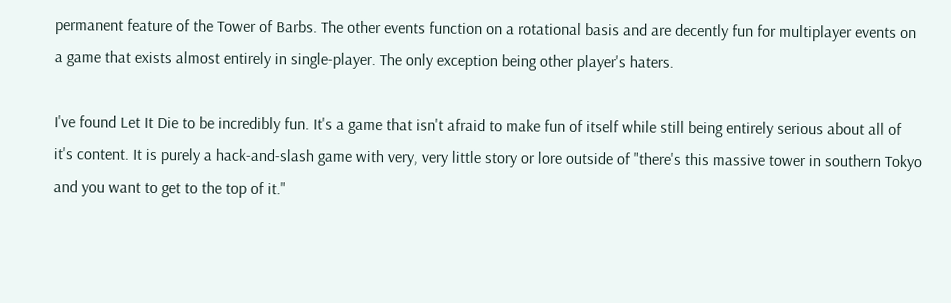permanent feature of the Tower of Barbs. The other events function on a rotational basis and are decently fun for multiplayer events on a game that exists almost entirely in single-player. The only exception being other player's haters.

I've found Let It Die to be incredibly fun. It's a game that isn't afraid to make fun of itself while still being entirely serious about all of it's content. It is purely a hack-and-slash game with very, very little story or lore outside of "there's this massive tower in southern Tokyo and you want to get to the top of it."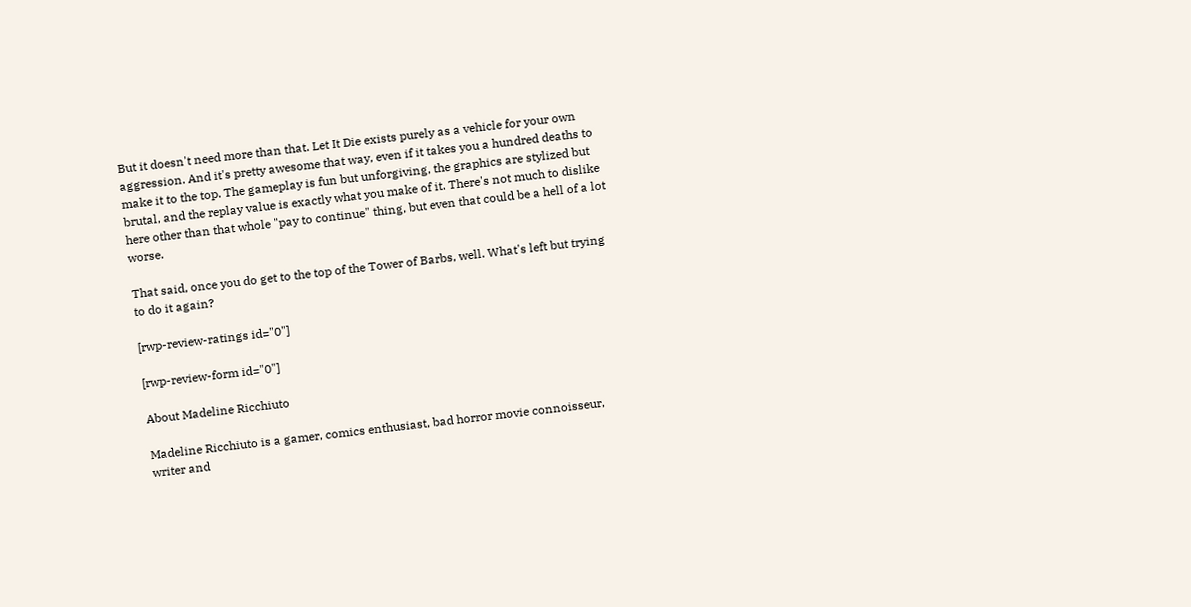But it doesn't need more than that. Let It Die exists purely as a vehicle for your own aggression. And it's pretty awesome that way, even if it takes you a hundred deaths to make it to the top. The gameplay is fun but unforgiving, the graphics are stylized but brutal, and the replay value is exactly what you make of it. There's not much to dislike here other than that whole "pay to continue" thing, but even that could be a hell of a lot worse.

That said, once you do get to the top of the Tower of Barbs, well. What's left but trying to do it again?

[rwp-review-ratings id="0"]

[rwp-review-form id="0"]

About Madeline Ricchiuto

Madeline Ricchiuto is a gamer, comics enthusiast, bad horror movie connoisseur, writer and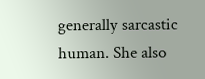generally sarcastic human. She also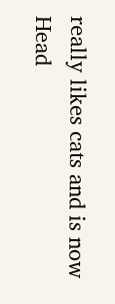really likes cats and is now Head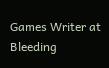Games Writer at Bleeding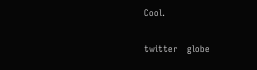Cool.

twitter   globe